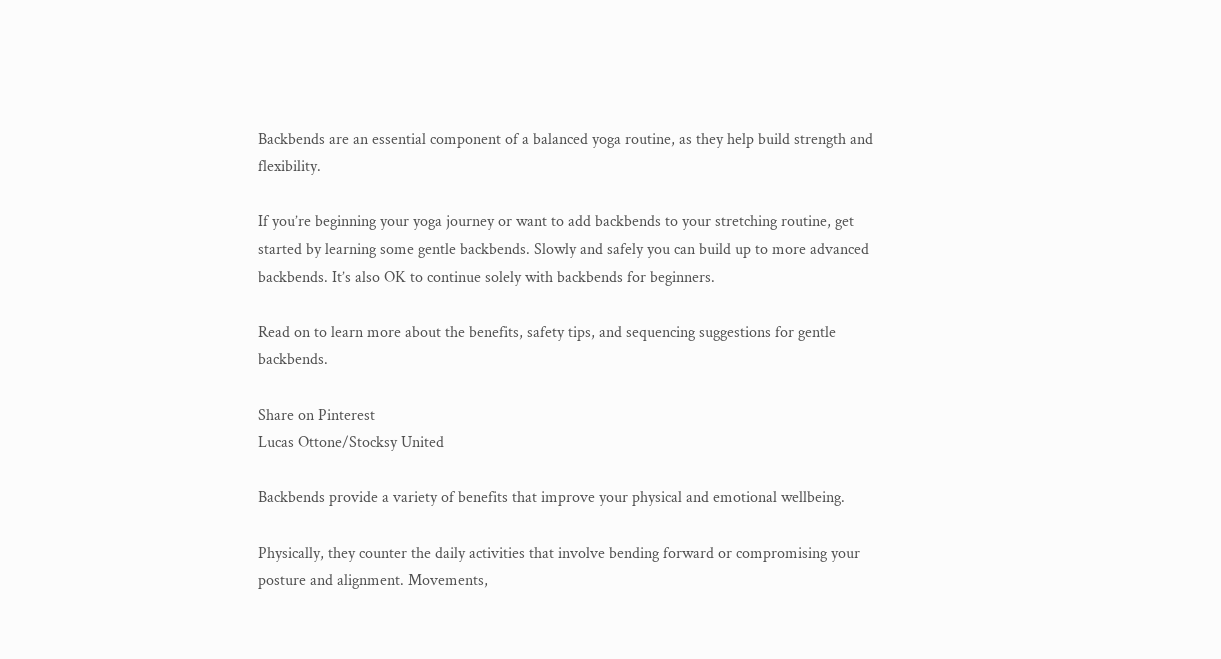Backbends are an essential component of a balanced yoga routine, as they help build strength and flexibility.

If you’re beginning your yoga journey or want to add backbends to your stretching routine, get started by learning some gentle backbends. Slowly and safely you can build up to more advanced backbends. It’s also OK to continue solely with backbends for beginners.

Read on to learn more about the benefits, safety tips, and sequencing suggestions for gentle backbends.

Share on Pinterest
Lucas Ottone/Stocksy United

Backbends provide a variety of benefits that improve your physical and emotional wellbeing.

Physically, they counter the daily activities that involve bending forward or compromising your posture and alignment. Movements,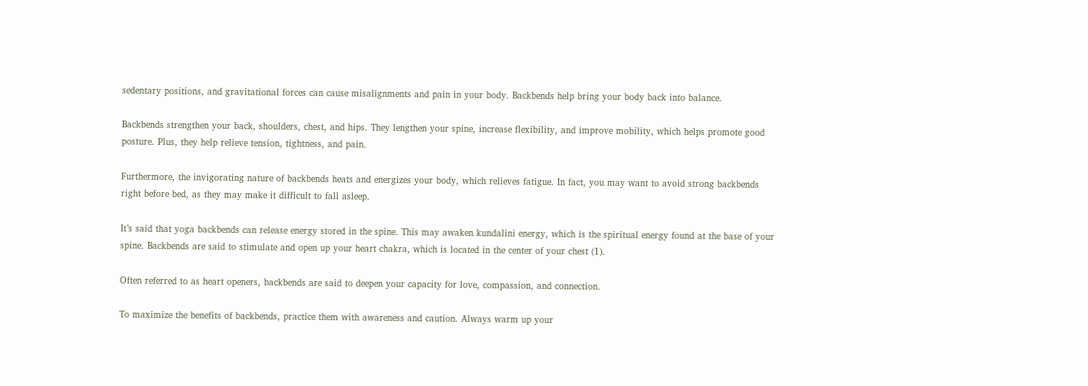sedentary positions, and gravitational forces can cause misalignments and pain in your body. Backbends help bring your body back into balance.

Backbends strengthen your back, shoulders, chest, and hips. They lengthen your spine, increase flexibility, and improve mobility, which helps promote good posture. Plus, they help relieve tension, tightness, and pain.

Furthermore, the invigorating nature of backbends heats and energizes your body, which relieves fatigue. In fact, you may want to avoid strong backbends right before bed, as they may make it difficult to fall asleep.

It’s said that yoga backbends can release energy stored in the spine. This may awaken kundalini energy, which is the spiritual energy found at the base of your spine. Backbends are said to stimulate and open up your heart chakra, which is located in the center of your chest (1).

Often referred to as heart openers, backbends are said to deepen your capacity for love, compassion, and connection.

To maximize the benefits of backbends, practice them with awareness and caution. Always warm up your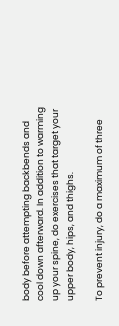body before attempting backbends and cool down afterward. In addition to warming up your spine, do exercises that target your upper body, hips, and thighs.

To prevent injury, do a maximum of three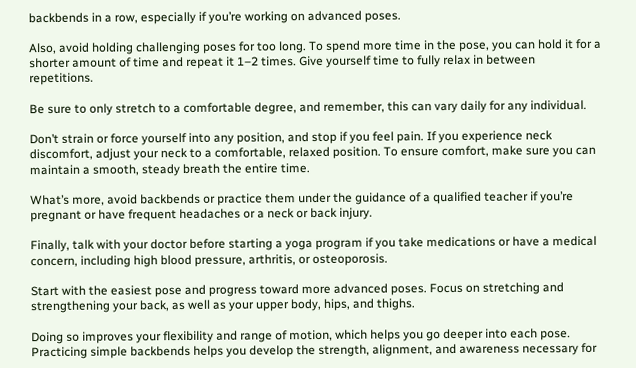backbends in a row, especially if you’re working on advanced poses.

Also, avoid holding challenging poses for too long. To spend more time in the pose, you can hold it for a shorter amount of time and repeat it 1–2 times. Give yourself time to fully relax in between repetitions.

Be sure to only stretch to a comfortable degree, and remember, this can vary daily for any individual.

Don’t strain or force yourself into any position, and stop if you feel pain. If you experience neck discomfort, adjust your neck to a comfortable, relaxed position. To ensure comfort, make sure you can maintain a smooth, steady breath the entire time.

What’s more, avoid backbends or practice them under the guidance of a qualified teacher if you’re pregnant or have frequent headaches or a neck or back injury.

Finally, talk with your doctor before starting a yoga program if you take medications or have a medical concern, including high blood pressure, arthritis, or osteoporosis.

Start with the easiest pose and progress toward more advanced poses. Focus on stretching and strengthening your back, as well as your upper body, hips, and thighs.

Doing so improves your flexibility and range of motion, which helps you go deeper into each pose. Practicing simple backbends helps you develop the strength, alignment, and awareness necessary for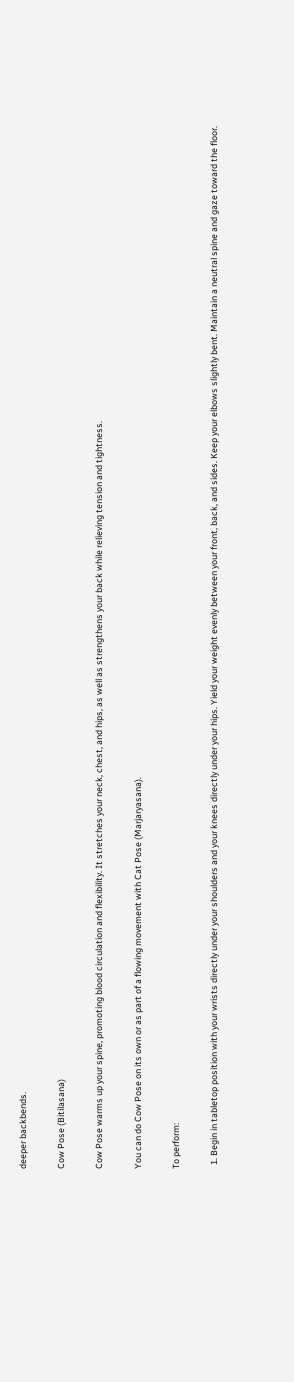deeper backbends.

Cow Pose (Bitilasana)

Cow Pose warms up your spine, promoting blood circulation and flexibility. It stretches your neck, chest, and hips, as well as strengthens your back while relieving tension and tightness.

You can do Cow Pose on its own or as part of a flowing movement with Cat Pose (Marjaryasana).

To perform:

  1. Begin in tabletop position with your wrists directly under your shoulders and your knees directly under your hips. Yield your weight evenly between your front, back, and sides. Keep your elbows slightly bent. Maintain a neutral spine and gaze toward the floor.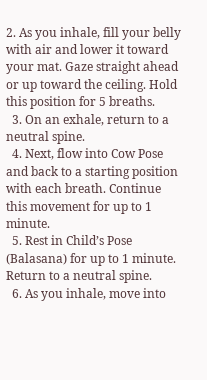2. As you inhale, fill your belly with air and lower it toward your mat. Gaze straight ahead or up toward the ceiling. Hold this position for 5 breaths.
  3. On an exhale, return to a neutral spine.
  4. Next, flow into Cow Pose and back to a starting position with each breath. Continue this movement for up to 1 minute.
  5. Rest in Child’s Pose (Balasana) for up to 1 minute. Return to a neutral spine.
  6. As you inhale, move into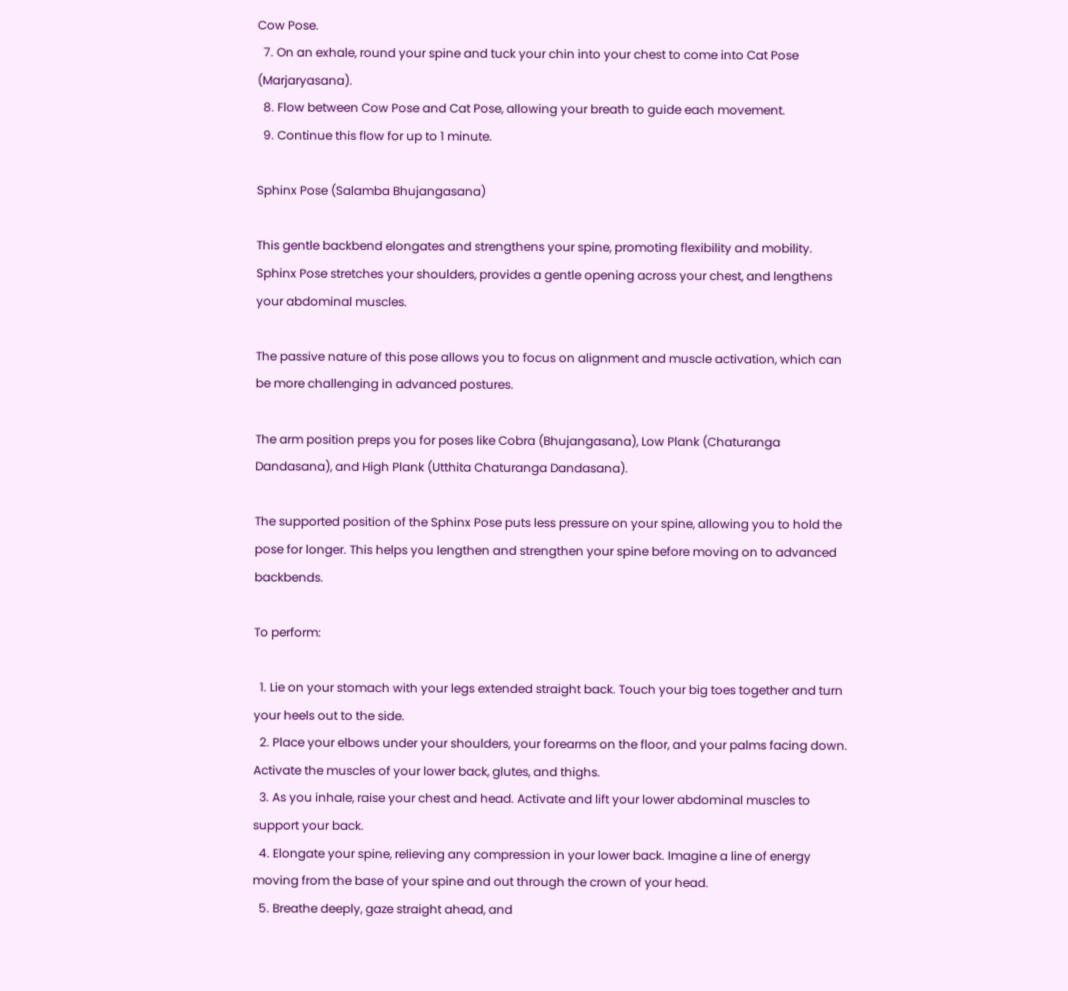Cow Pose.
  7. On an exhale, round your spine and tuck your chin into your chest to come into Cat Pose (Marjaryasana).
  8. Flow between Cow Pose and Cat Pose, allowing your breath to guide each movement.
  9. Continue this flow for up to 1 minute.

Sphinx Pose (Salamba Bhujangasana)

This gentle backbend elongates and strengthens your spine, promoting flexibility and mobility. Sphinx Pose stretches your shoulders, provides a gentle opening across your chest, and lengthens your abdominal muscles.

The passive nature of this pose allows you to focus on alignment and muscle activation, which can be more challenging in advanced postures.

The arm position preps you for poses like Cobra (Bhujangasana), Low Plank (Chaturanga Dandasana), and High Plank (Utthita Chaturanga Dandasana).

The supported position of the Sphinx Pose puts less pressure on your spine, allowing you to hold the pose for longer. This helps you lengthen and strengthen your spine before moving on to advanced backbends.

To perform:

  1. Lie on your stomach with your legs extended straight back. Touch your big toes together and turn your heels out to the side.
  2. Place your elbows under your shoulders, your forearms on the floor, and your palms facing down. Activate the muscles of your lower back, glutes, and thighs.
  3. As you inhale, raise your chest and head. Activate and lift your lower abdominal muscles to support your back.
  4. Elongate your spine, relieving any compression in your lower back. Imagine a line of energy moving from the base of your spine and out through the crown of your head.
  5. Breathe deeply, gaze straight ahead, and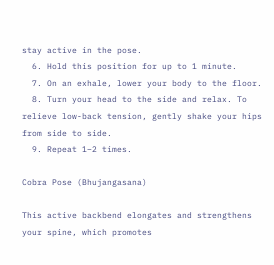stay active in the pose.
  6. Hold this position for up to 1 minute.
  7. On an exhale, lower your body to the floor.
  8. Turn your head to the side and relax. To relieve low-back tension, gently shake your hips from side to side.
  9. Repeat 1–2 times.

Cobra Pose (Bhujangasana)

This active backbend elongates and strengthens your spine, which promotes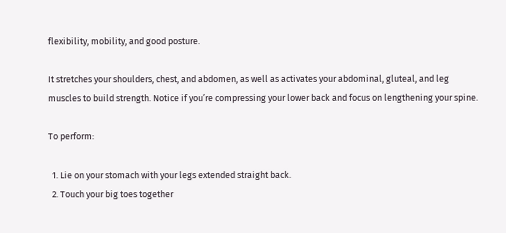flexibility, mobility, and good posture.

It stretches your shoulders, chest, and abdomen, as well as activates your abdominal, gluteal, and leg muscles to build strength. Notice if you’re compressing your lower back and focus on lengthening your spine.

To perform:

  1. Lie on your stomach with your legs extended straight back.
  2. Touch your big toes together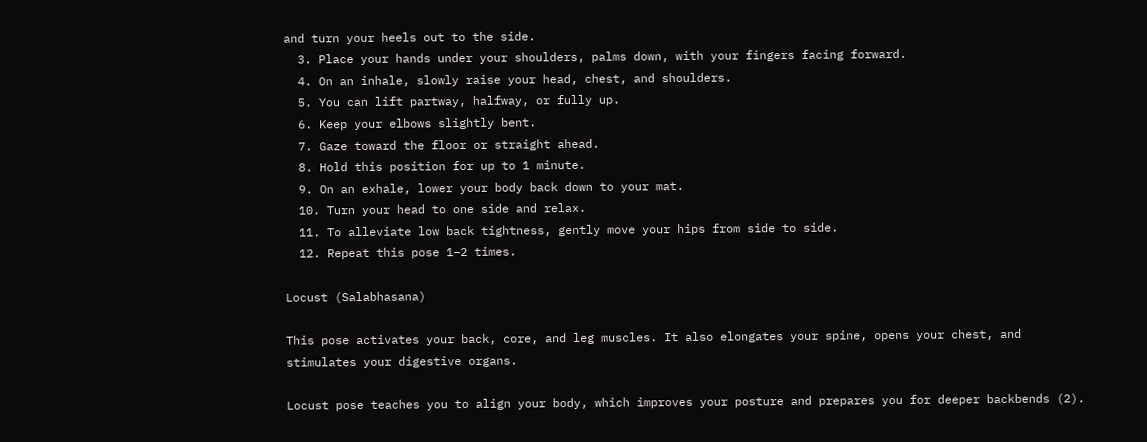and turn your heels out to the side.
  3. Place your hands under your shoulders, palms down, with your fingers facing forward.
  4. On an inhale, slowly raise your head, chest, and shoulders.
  5. You can lift partway, halfway, or fully up.
  6. Keep your elbows slightly bent.
  7. Gaze toward the floor or straight ahead.
  8. Hold this position for up to 1 minute.
  9. On an exhale, lower your body back down to your mat.
  10. Turn your head to one side and relax.
  11. To alleviate low back tightness, gently move your hips from side to side.
  12. Repeat this pose 1–2 times.

Locust (Salabhasana)

This pose activates your back, core, and leg muscles. It also elongates your spine, opens your chest, and stimulates your digestive organs.

Locust pose teaches you to align your body, which improves your posture and prepares you for deeper backbends (2).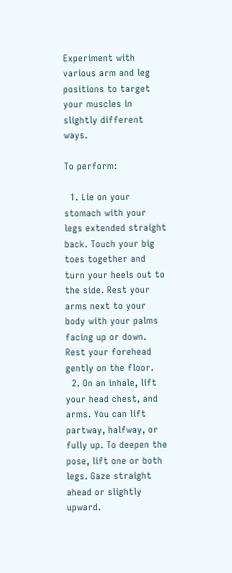Experiment with various arm and leg positions to target your muscles in slightly different ways.

To perform:

  1. Lie on your stomach with your legs extended straight back. Touch your big toes together and turn your heels out to the side. Rest your arms next to your body with your palms facing up or down. Rest your forehead gently on the floor.
  2. On an inhale, lift your head chest, and arms. You can lift partway, halfway, or fully up. To deepen the pose, lift one or both legs. Gaze straight ahead or slightly upward.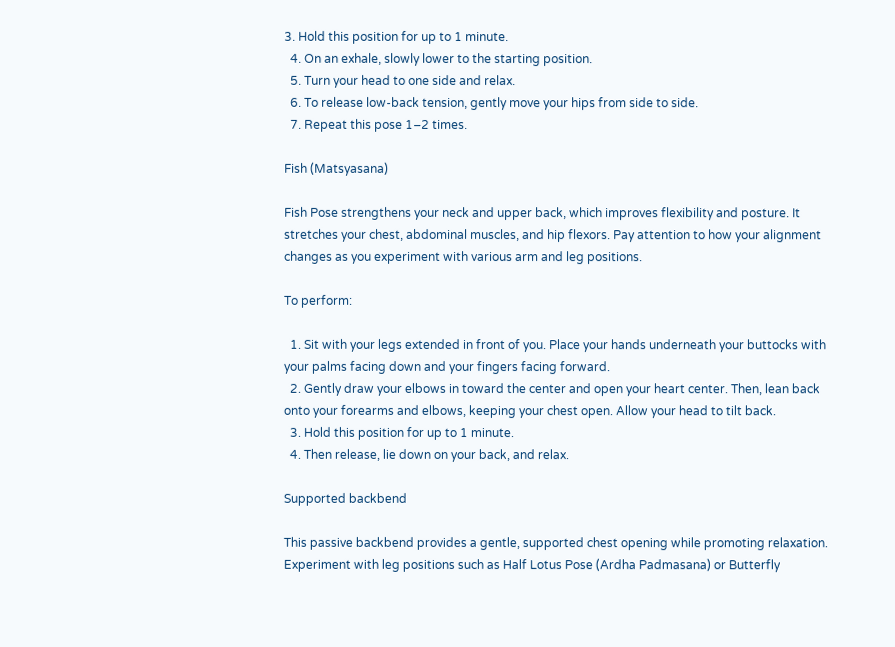3. Hold this position for up to 1 minute.
  4. On an exhale, slowly lower to the starting position.
  5. Turn your head to one side and relax.
  6. To release low-back tension, gently move your hips from side to side.
  7. Repeat this pose 1–2 times.

Fish (Matsyasana)

Fish Pose strengthens your neck and upper back, which improves flexibility and posture. It stretches your chest, abdominal muscles, and hip flexors. Pay attention to how your alignment changes as you experiment with various arm and leg positions.

To perform:

  1. Sit with your legs extended in front of you. Place your hands underneath your buttocks with your palms facing down and your fingers facing forward.
  2. Gently draw your elbows in toward the center and open your heart center. Then, lean back onto your forearms and elbows, keeping your chest open. Allow your head to tilt back.
  3. Hold this position for up to 1 minute.
  4. Then release, lie down on your back, and relax.

Supported backbend

This passive backbend provides a gentle, supported chest opening while promoting relaxation. Experiment with leg positions such as Half Lotus Pose (Ardha Padmasana) or Butterfly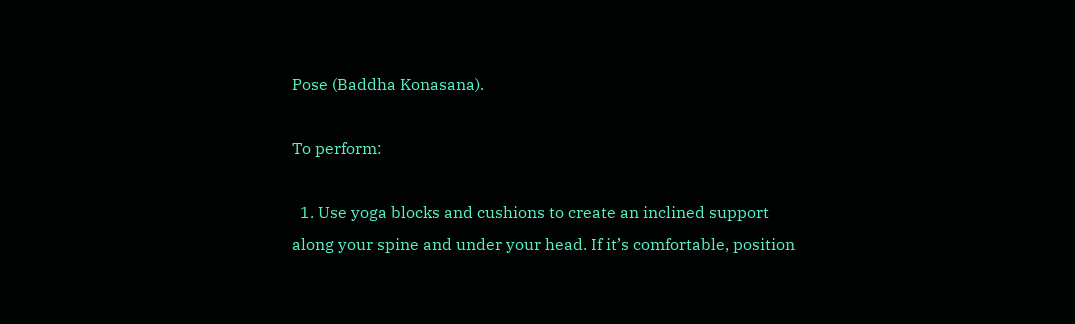Pose (Baddha Konasana).

To perform:

  1. Use yoga blocks and cushions to create an inclined support along your spine and under your head. If it’s comfortable, position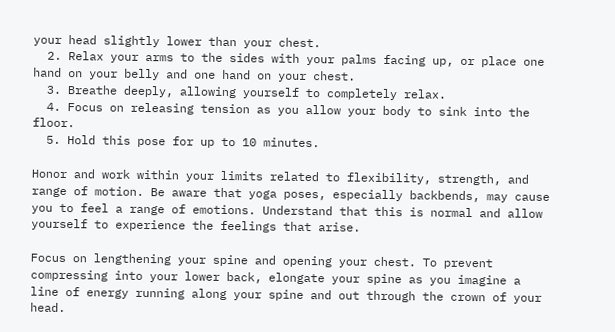your head slightly lower than your chest.
  2. Relax your arms to the sides with your palms facing up, or place one hand on your belly and one hand on your chest.
  3. Breathe deeply, allowing yourself to completely relax.
  4. Focus on releasing tension as you allow your body to sink into the floor.
  5. Hold this pose for up to 10 minutes.

Honor and work within your limits related to flexibility, strength, and range of motion. Be aware that yoga poses, especially backbends, may cause you to feel a range of emotions. Understand that this is normal and allow yourself to experience the feelings that arise.

Focus on lengthening your spine and opening your chest. To prevent compressing into your lower back, elongate your spine as you imagine a line of energy running along your spine and out through the crown of your head.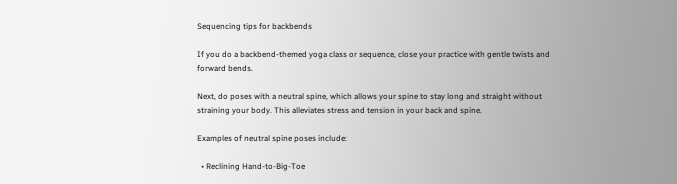Sequencing tips for backbends

If you do a backbend-themed yoga class or sequence, close your practice with gentle twists and forward bends.

Next, do poses with a neutral spine, which allows your spine to stay long and straight without straining your body. This alleviates stress and tension in your back and spine.

Examples of neutral spine poses include:

  • Reclining Hand-to-Big-Toe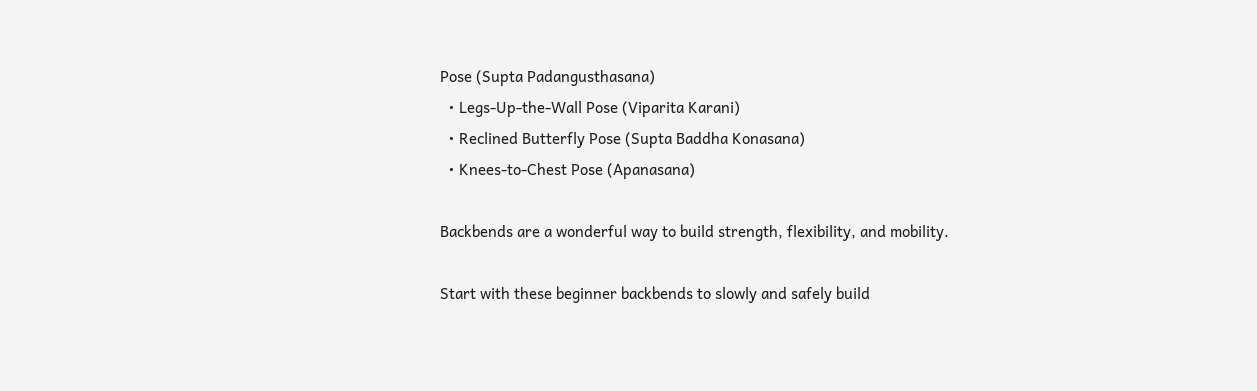Pose (Supta Padangusthasana)
  • Legs-Up-the-Wall Pose (Viparita Karani)
  • Reclined Butterfly Pose (Supta Baddha Konasana)
  • Knees-to-Chest Pose (Apanasana)

Backbends are a wonderful way to build strength, flexibility, and mobility.

Start with these beginner backbends to slowly and safely build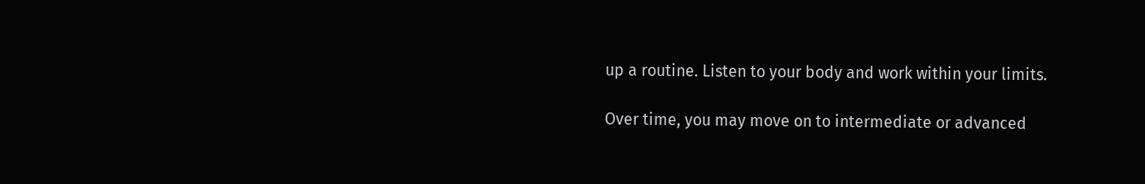up a routine. Listen to your body and work within your limits.

Over time, you may move on to intermediate or advanced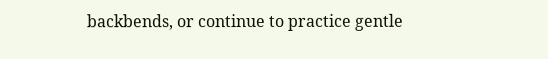backbends, or continue to practice gentle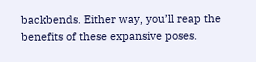backbends. Either way, you’ll reap the benefits of these expansive poses.